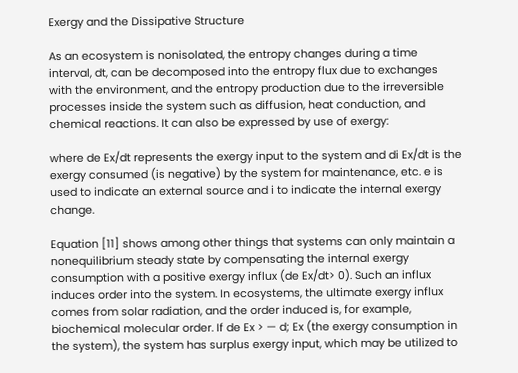Exergy and the Dissipative Structure

As an ecosystem is nonisolated, the entropy changes during a time interval, dt, can be decomposed into the entropy flux due to exchanges with the environment, and the entropy production due to the irreversible processes inside the system such as diffusion, heat conduction, and chemical reactions. It can also be expressed by use of exergy:

where de Ex/dt represents the exergy input to the system and di Ex/dt is the exergy consumed (is negative) by the system for maintenance, etc. e is used to indicate an external source and i to indicate the internal exergy change.

Equation [11] shows among other things that systems can only maintain a nonequilibrium steady state by compensating the internal exergy consumption with a positive exergy influx (de Ex/dt> 0). Such an influx induces order into the system. In ecosystems, the ultimate exergy influx comes from solar radiation, and the order induced is, for example, biochemical molecular order. If de Ex > — d; Ex (the exergy consumption in the system), the system has surplus exergy input, which may be utilized to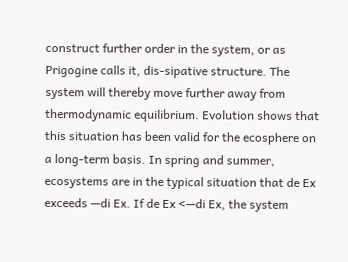construct further order in the system, or as Prigogine calls it, dis-sipative structure. The system will thereby move further away from thermodynamic equilibrium. Evolution shows that this situation has been valid for the ecosphere on a long-term basis. In spring and summer, ecosystems are in the typical situation that de Ex exceeds —di Ex. If de Ex <—di Ex, the system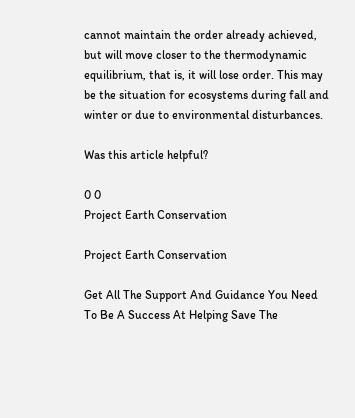cannot maintain the order already achieved, but will move closer to the thermodynamic equilibrium, that is, it will lose order. This may be the situation for ecosystems during fall and winter or due to environmental disturbances.

Was this article helpful?

0 0
Project Earth Conservation

Project Earth Conservation

Get All The Support And Guidance You Need To Be A Success At Helping Save The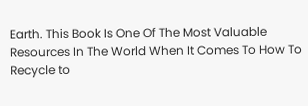Earth. This Book Is One Of The Most Valuable Resources In The World When It Comes To How To Recycle to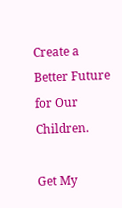Create a Better Future for Our Children.

Get My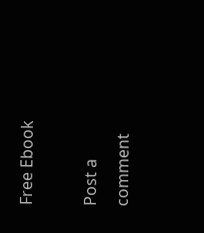Free Ebook

Post a comment